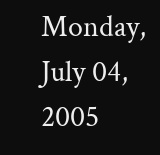Monday, July 04, 2005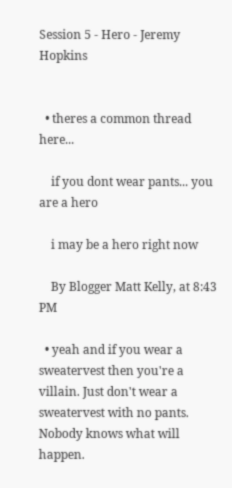Session 5 - Hero - Jeremy Hopkins


  • theres a common thread here...

    if you dont wear pants... you are a hero

    i may be a hero right now

    By Blogger Matt Kelly, at 8:43 PM

  • yeah and if you wear a sweatervest then you're a villain. Just don't wear a sweatervest with no pants. Nobody knows what will happen.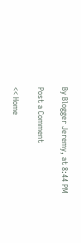By Blogger Jeremy, at 8:44 PM

Post a Comment

<< Home